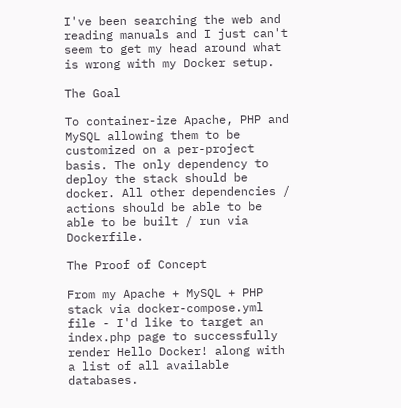I've been searching the web and reading manuals and I just can't seem to get my head around what is wrong with my Docker setup.

The Goal

To container-ize Apache, PHP and MySQL allowing them to be customized on a per-project basis. The only dependency to deploy the stack should be docker. All other dependencies / actions should be able to be able to be built / run via Dockerfile.

The Proof of Concept

From my Apache + MySQL + PHP stack via docker-compose.yml file - I'd like to target an index.php page to successfully render Hello Docker! along with a list of all available databases.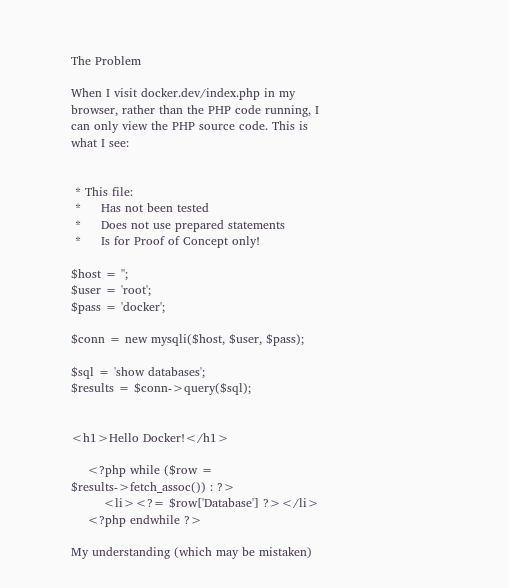The Problem

When I visit docker.dev/index.php in my browser, rather than the PHP code running, I can only view the PHP source code. This is what I see:


 * This file:
 *     Has not been tested
 *     Does not use prepared statements
 *     Is for Proof of Concept only!

$host = '';
$user = 'root';
$pass = 'docker';

$conn = new mysqli($host, $user, $pass);

$sql = 'show databases';
$results = $conn->query($sql);


<h1>Hello Docker!</h1>

    <?php while ($row = $results->fetch_assoc()) : ?>
        <li><?= $row['Database'] ?></li>
    <?php endwhile ?>

My understanding (which may be mistaken)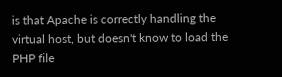is that Apache is correctly handling the virtual host, but doesn't know to load the PHP file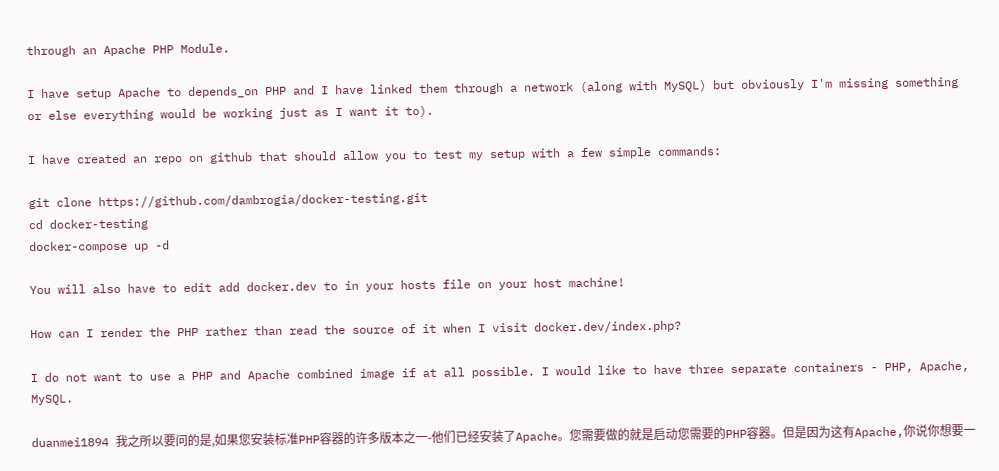through an Apache PHP Module.

I have setup Apache to depends_on PHP and I have linked them through a network (along with MySQL) but obviously I'm missing something or else everything would be working just as I want it to).

I have created an repo on github that should allow you to test my setup with a few simple commands:

git clone https://github.com/dambrogia/docker-testing.git
cd docker-testing
docker-compose up -d

You will also have to edit add docker.dev to in your hosts file on your host machine!

How can I render the PHP rather than read the source of it when I visit docker.dev/index.php?

I do not want to use a PHP and Apache combined image if at all possible. I would like to have three separate containers - PHP, Apache, MySQL.

duanmei1894 我之所以要问的是,如果您安装标准PHP容器的许多版本之一-他们已经安装了Apache。您需要做的就是启动您需要的PHP容器。但是因为这有Apache,你说你想要一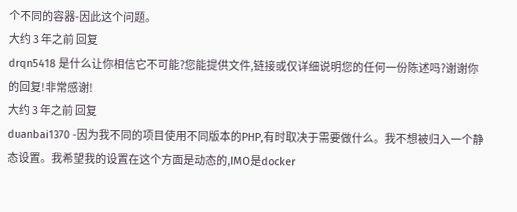个不同的容器-因此这个问题。
大约 3 年之前 回复
drqn5418 是什么让你相信它不可能?您能提供文件,链接或仅详细说明您的任何一份陈述吗?谢谢你的回复!非常感谢!
大约 3 年之前 回复
duanbai1370 -因为我不同的项目使用不同版本的PHP,有时取决于需要做什么。我不想被归入一个静态设置。我希望我的设置在这个方面是动态的,IMO是docker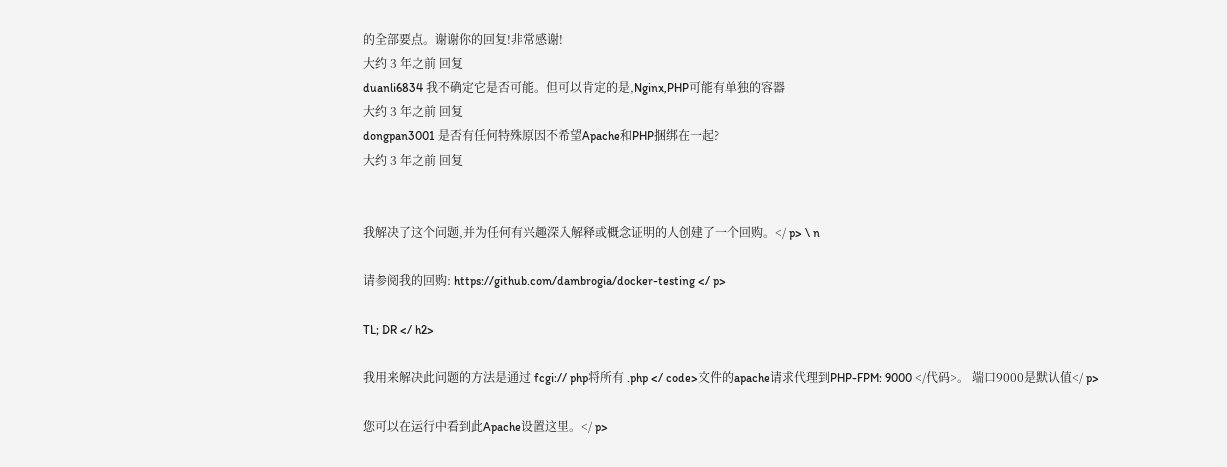的全部要点。谢谢你的回复!非常感谢!
大约 3 年之前 回复
duanli6834 我不确定它是否可能。但可以肯定的是,Nginx,PHP可能有单独的容器
大约 3 年之前 回复
dongpan3001 是否有任何特殊原因不希望Apache和PHP捆绑在一起?
大约 3 年之前 回复


我解决了这个问题,并为任何有兴趣深入解释或概念证明的人创建了一个回购。</ p> \ n

请参阅我的回购: https://github.com/dambrogia/docker-testing </ p>

TL; DR </ h2>

我用来解决此问题的方法是通过 fcgi:// php将所有 .php </ code>文件的apache请求代理到PHP-FPM: 9000 </代码>。 端口9000是默认值</ p>

您可以在运行中看到此Apache设置这里。</ p>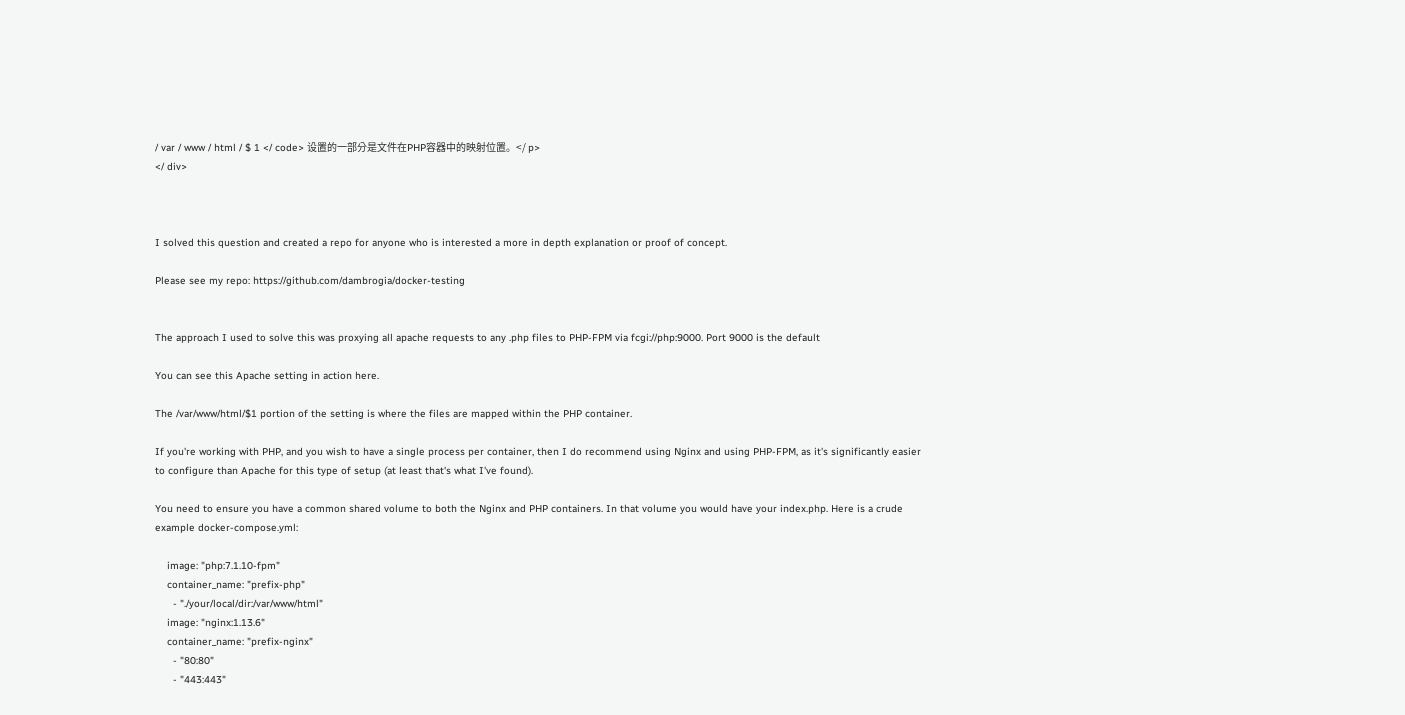/ var / www / html / $ 1 </ code> 设置的一部分是文件在PHP容器中的映射位置。</ p>
</ div>



I solved this question and created a repo for anyone who is interested a more in depth explanation or proof of concept.

Please see my repo: https://github.com/dambrogia/docker-testing


The approach I used to solve this was proxying all apache requests to any .php files to PHP-FPM via fcgi://php:9000. Port 9000 is the default

You can see this Apache setting in action here.

The /var/www/html/$1 portion of the setting is where the files are mapped within the PHP container.

If you're working with PHP, and you wish to have a single process per container, then I do recommend using Nginx and using PHP-FPM, as it's significantly easier to configure than Apache for this type of setup (at least that's what I've found).

You need to ensure you have a common shared volume to both the Nginx and PHP containers. In that volume you would have your index.php. Here is a crude example docker-compose.yml:

    image: "php:7.1.10-fpm"
    container_name: "prefix-php"
      - "./your/local/dir:/var/www/html"
    image: "nginx:1.13.6"
    container_name: "prefix-nginx"
      - "80:80"
      - "443:443"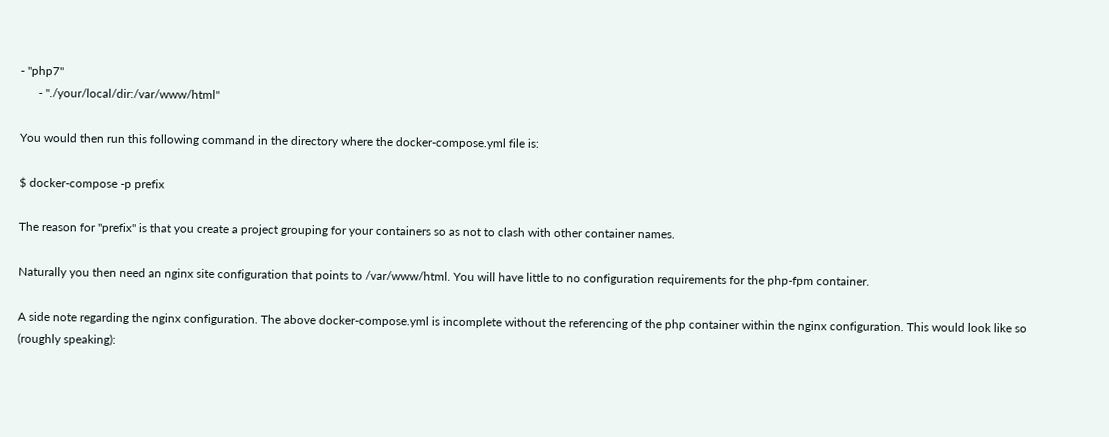- "php7"
      - "./your/local/dir:/var/www/html"

You would then run this following command in the directory where the docker-compose.yml file is:

$ docker-compose -p prefix

The reason for "prefix" is that you create a project grouping for your containers so as not to clash with other container names.

Naturally you then need an nginx site configuration that points to /var/www/html. You will have little to no configuration requirements for the php-fpm container.

A side note regarding the nginx configuration. The above docker-compose.yml is incomplete without the referencing of the php container within the nginx configuration. This would look like so (roughly speaking):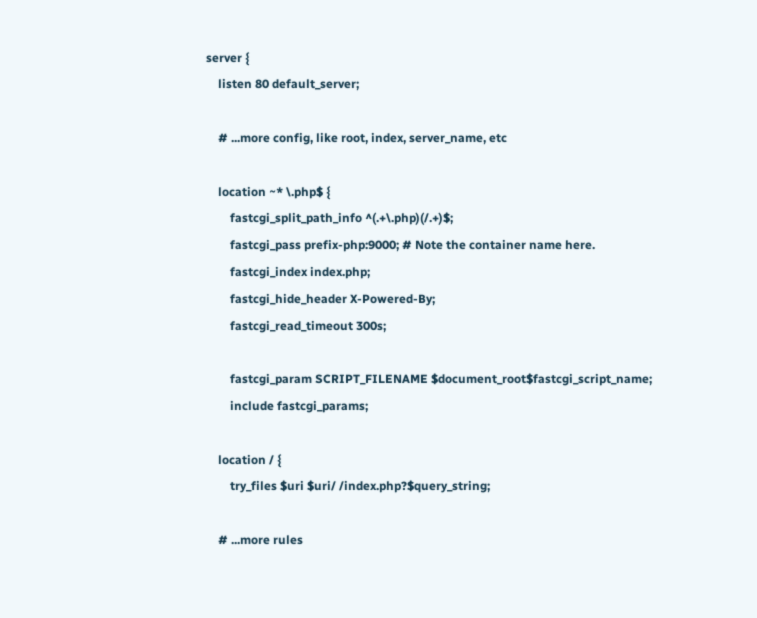server {
    listen 80 default_server;

    # ...more config, like root, index, server_name, etc

    location ~* \.php$ {
        fastcgi_split_path_info ^(.+\.php)(/.+)$;
        fastcgi_pass prefix-php:9000; # Note the container name here.
        fastcgi_index index.php;
        fastcgi_hide_header X-Powered-By;
        fastcgi_read_timeout 300s;

        fastcgi_param SCRIPT_FILENAME $document_root$fastcgi_script_name;
        include fastcgi_params;

    location / {
        try_files $uri $uri/ /index.php?$query_string;

    # ...more rules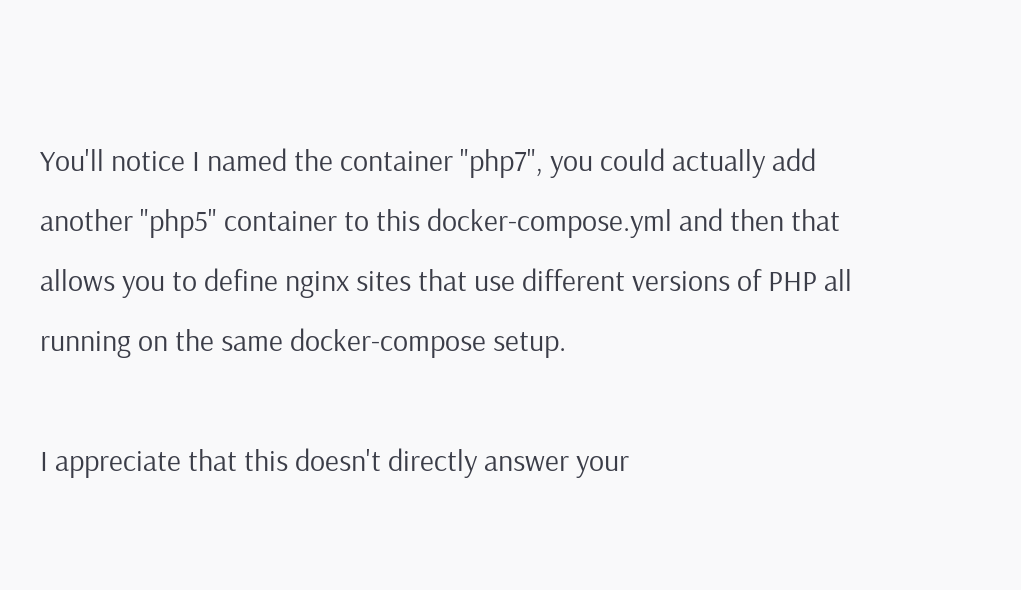You'll notice I named the container "php7", you could actually add another "php5" container to this docker-compose.yml and then that allows you to define nginx sites that use different versions of PHP all running on the same docker-compose setup.

I appreciate that this doesn't directly answer your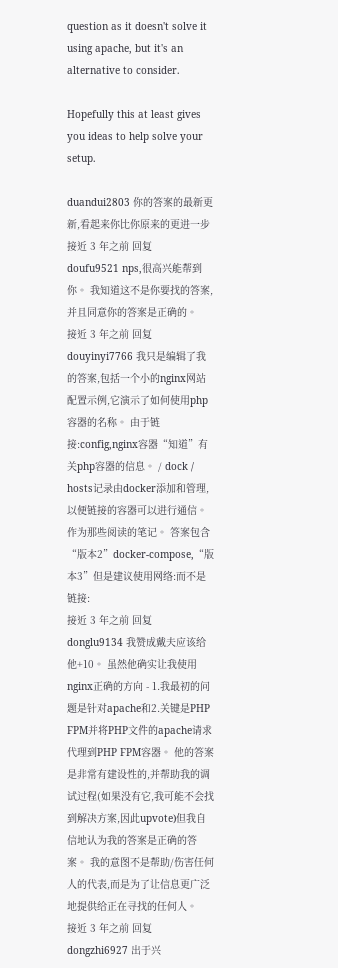question as it doesn't solve it using apache, but it's an alternative to consider.

Hopefully this at least gives you ideas to help solve your setup.

duandui2803 你的答案的最新更新,看起来你比你原来的更进一步
接近 3 年之前 回复
doufu9521 nps,很高兴能帮到你。 我知道这不是你要找的答案,并且同意你的答案是正确的。
接近 3 年之前 回复
douyinyi7766 我只是编辑了我的答案,包括一个小的nginx网站配置示例,它演示了如何使用php容器的名称。 由于链接:config,nginx容器“知道”有关php容器的信息。 / dock / hosts记录由docker添加和管理,以便链接的容器可以进行通信。 作为那些阅读的笔记。 答案包含“版本2”docker-compose,“版本3”但是建议使用网络:而不是链接:
接近 3 年之前 回复
donglu9134 我赞成戴夫应该给他+10。 虽然他确实让我使用nginx正确的方向 - 1.我最初的问题是针对apache和2.关键是PHP FPM并将PHP文件的apache请求代理到PHP FPM容器。 他的答案是非常有建设性的,并帮助我的调试过程(如果没有它,我可能不会找到解决方案,因此upvote)但我自信地认为我的答案是正确的答案。 我的意图不是帮助/伤害任何人的代表,而是为了让信息更广泛地提供给正在寻找的任何人。
接近 3 年之前 回复
dongzhi6927 出于兴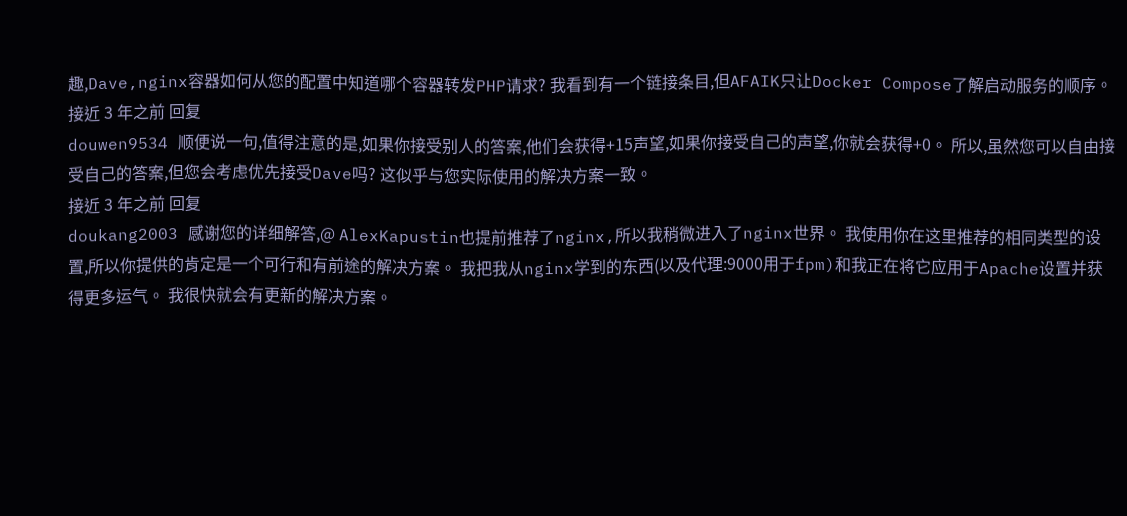趣,Dave,nginx容器如何从您的配置中知道哪个容器转发PHP请求? 我看到有一个链接条目,但AFAIK只让Docker Compose了解启动服务的顺序。
接近 3 年之前 回复
douwen9534 顺便说一句,值得注意的是,如果你接受别人的答案,他们会获得+15声望,如果你接受自己的声望,你就会获得+0。 所以,虽然您可以自由接受自己的答案,但您会考虑优先接受Dave吗? 这似乎与您实际使用的解决方案一致。
接近 3 年之前 回复
doukang2003 感谢您的详细解答,@ AlexKapustin也提前推荐了nginx,所以我稍微进入了nginx世界。 我使用你在这里推荐的相同类型的设置,所以你提供的肯定是一个可行和有前途的解决方案。 我把我从nginx学到的东西(以及代理:9000用于fpm)和我正在将它应用于Apache设置并获得更多运气。 我很快就会有更新的解决方案。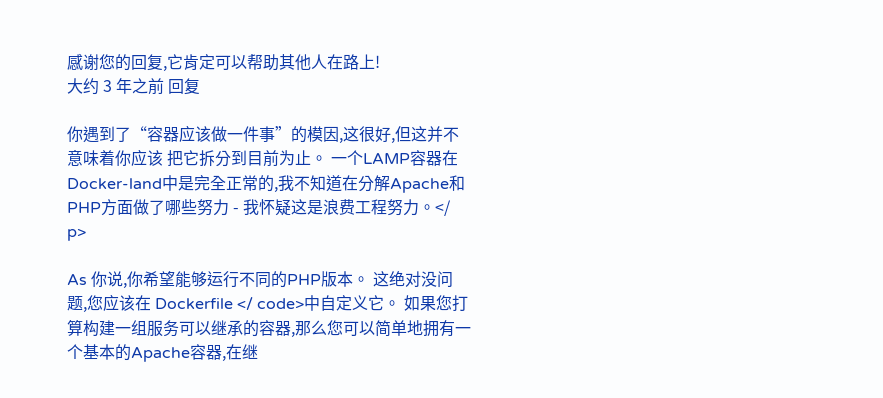感谢您的回复,它肯定可以帮助其他人在路上!
大约 3 年之前 回复

你遇到了“容器应该做一件事”的模因,这很好,但这并不意味着你应该 把它拆分到目前为止。 一个LAMP容器在Docker-land中是完全正常的,我不知道在分解Apache和PHP方面做了哪些努力 - 我怀疑这是浪费工程努力。</ p>

As 你说,你希望能够运行不同的PHP版本。 这绝对没问题,您应该在 Dockerfile </ code>中自定义它。 如果您打算构建一组服务可以继承的容器,那么您可以简单地拥有一个基本的Apache容器,在继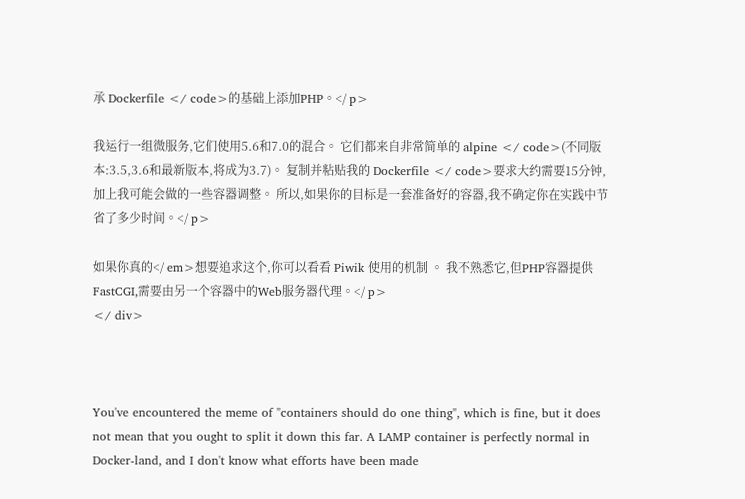承 Dockerfile </ code>的基础上添加PHP。</ p>

我运行一组微服务,它们使用5.6和7.0的混合。 它们都来自非常简单的 alpine </ code>(不同版本:3.5,3.6和最新版本,将成为3.7)。 复制并粘贴我的 Dockerfile </ code>要求大约需要15分钟,加上我可能会做的一些容器调整。 所以,如果你的目标是一套准备好的容器,我不确定你在实践中节省了多少时间。</ p>

如果你真的</ em>想要追求这个,你可以看看 Piwik 使用的机制 。 我不熟悉它,但PHP容器提供FastCGI,需要由另一个容器中的Web服务器代理。</ p>
</ div>



You've encountered the meme of "containers should do one thing", which is fine, but it does not mean that you ought to split it down this far. A LAMP container is perfectly normal in Docker-land, and I don't know what efforts have been made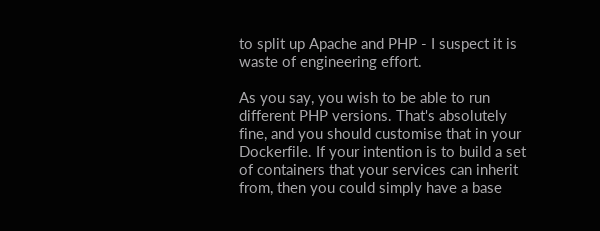to split up Apache and PHP - I suspect it is waste of engineering effort.

As you say, you wish to be able to run different PHP versions. That's absolutely fine, and you should customise that in your Dockerfile. If your intention is to build a set of containers that your services can inherit from, then you could simply have a base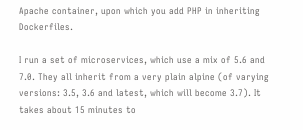Apache container, upon which you add PHP in inheriting Dockerfiles.

I run a set of microservices, which use a mix of 5.6 and 7.0. They all inherit from a very plain alpine (of varying versions: 3.5, 3.6 and latest, which will become 3.7). It takes about 15 minutes to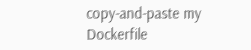copy-and-paste my Dockerfile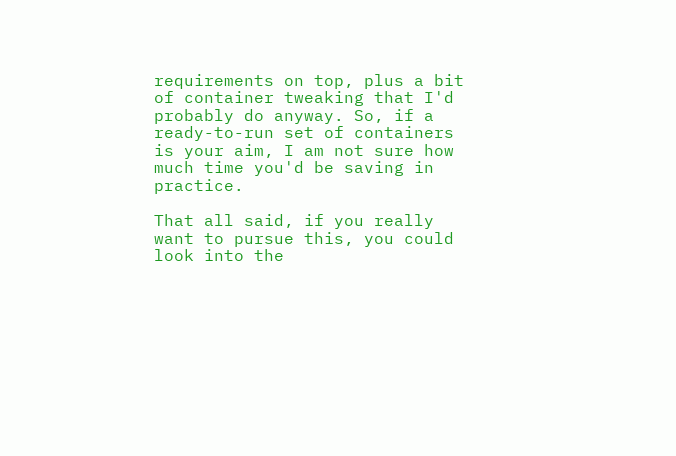requirements on top, plus a bit of container tweaking that I'd probably do anyway. So, if a ready-to-run set of containers is your aim, I am not sure how much time you'd be saving in practice.

That all said, if you really want to pursue this, you could look into the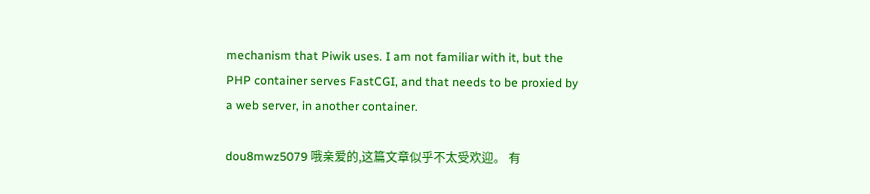mechanism that Piwik uses. I am not familiar with it, but the PHP container serves FastCGI, and that needs to be proxied by a web server, in another container.

dou8mwz5079 哦亲爱的,这篇文章似乎不太受欢迎。 有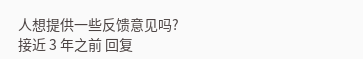人想提供一些反馈意见吗?
接近 3 年之前 回复